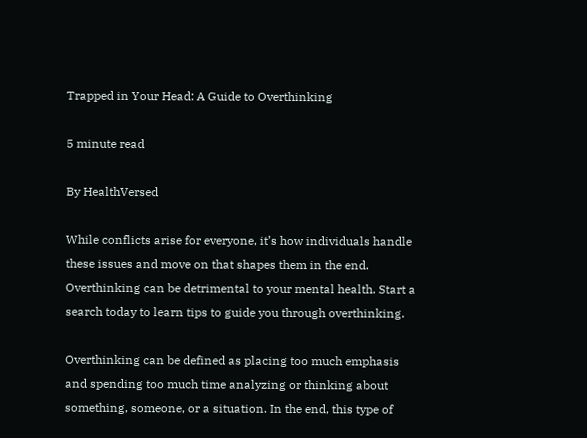Trapped in Your Head: A Guide to Overthinking

5 minute read

By HealthVersed

While conflicts arise for everyone, it’s how individuals handle these issues and move on that shapes them in the end. Overthinking can be detrimental to your mental health. Start a search today to learn tips to guide you through overthinking.

Overthinking can be defined as placing too much emphasis and spending too much time analyzing or thinking about something, someone, or a situation. In the end, this type of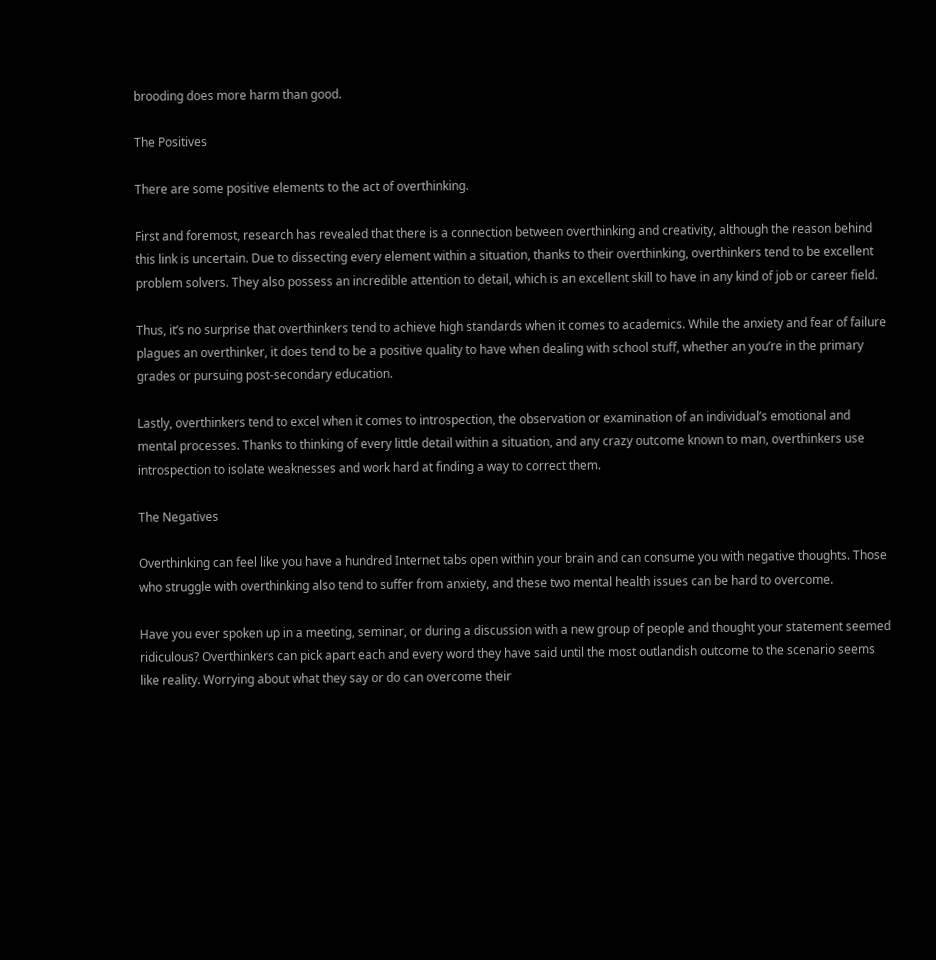brooding does more harm than good.

The Positives

There are some positive elements to the act of overthinking.

First and foremost, research has revealed that there is a connection between overthinking and creativity, although the reason behind this link is uncertain. Due to dissecting every element within a situation, thanks to their overthinking, overthinkers tend to be excellent problem solvers. They also possess an incredible attention to detail, which is an excellent skill to have in any kind of job or career field.

Thus, it’s no surprise that overthinkers tend to achieve high standards when it comes to academics. While the anxiety and fear of failure plagues an overthinker, it does tend to be a positive quality to have when dealing with school stuff, whether an you’re in the primary grades or pursuing post-secondary education.

Lastly, overthinkers tend to excel when it comes to introspection, the observation or examination of an individual’s emotional and mental processes. Thanks to thinking of every little detail within a situation, and any crazy outcome known to man, overthinkers use introspection to isolate weaknesses and work hard at finding a way to correct them.

The Negatives

Overthinking can feel like you have a hundred Internet tabs open within your brain and can consume you with negative thoughts. Those who struggle with overthinking also tend to suffer from anxiety, and these two mental health issues can be hard to overcome.

Have you ever spoken up in a meeting, seminar, or during a discussion with a new group of people and thought your statement seemed ridiculous? Overthinkers can pick apart each and every word they have said until the most outlandish outcome to the scenario seems like reality. Worrying about what they say or do can overcome their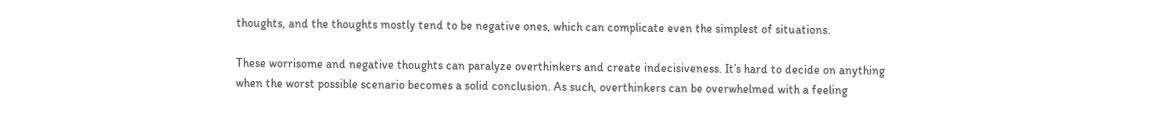thoughts, and the thoughts mostly tend to be negative ones, which can complicate even the simplest of situations.

These worrisome and negative thoughts can paralyze overthinkers and create indecisiveness. It’s hard to decide on anything when the worst possible scenario becomes a solid conclusion. As such, overthinkers can be overwhelmed with a feeling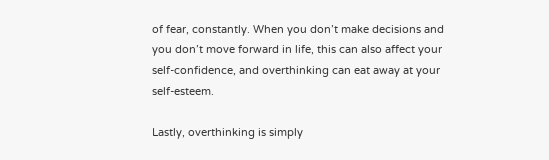of fear, constantly. When you don’t make decisions and you don’t move forward in life, this can also affect your self-confidence, and overthinking can eat away at your self-esteem.

Lastly, overthinking is simply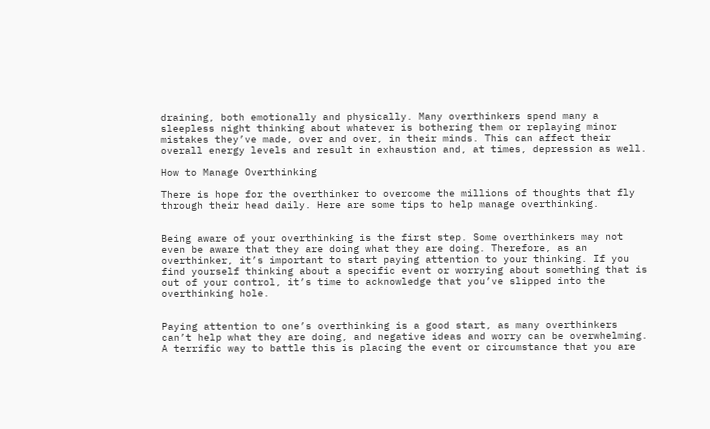draining, both emotionally and physically. Many overthinkers spend many a sleepless night thinking about whatever is bothering them or replaying minor mistakes they’ve made, over and over, in their minds. This can affect their overall energy levels and result in exhaustion and, at times, depression as well.

How to Manage Overthinking

There is hope for the overthinker to overcome the millions of thoughts that fly through their head daily. Here are some tips to help manage overthinking.


Being aware of your overthinking is the first step. Some overthinkers may not even be aware that they are doing what they are doing. Therefore, as an overthinker, it’s important to start paying attention to your thinking. If you find yourself thinking about a specific event or worrying about something that is out of your control, it’s time to acknowledge that you’ve slipped into the overthinking hole.


Paying attention to one’s overthinking is a good start, as many overthinkers can’t help what they are doing, and negative ideas and worry can be overwhelming. A terrific way to battle this is placing the event or circumstance that you are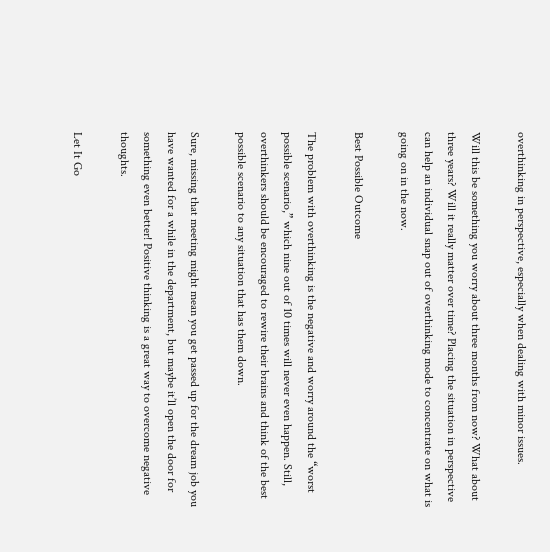overthinking in perspective, especially when dealing with minor issues.

Will this be something you worry about three months from now? What about three years? Will it really matter over time? Placing the situation in perspective can help an individual snap out of overthinking mode to concentrate on what is going on in the now.

Best Possible Outcome

The problem with overthinking is the negative and worry around the “worst possible scenario,” which nine out of 10 times will never even happen. Still, overthinkers should be encouraged to rewire their brains and think of the best possible scenario to any situation that has them down.

Sure, missing that meeting might mean you get passed up for the dream job you have wanted for a while in the department, but maybe it’ll open the door for something even better! Positive thinking is a great way to overcome negative thoughts.

Let It Go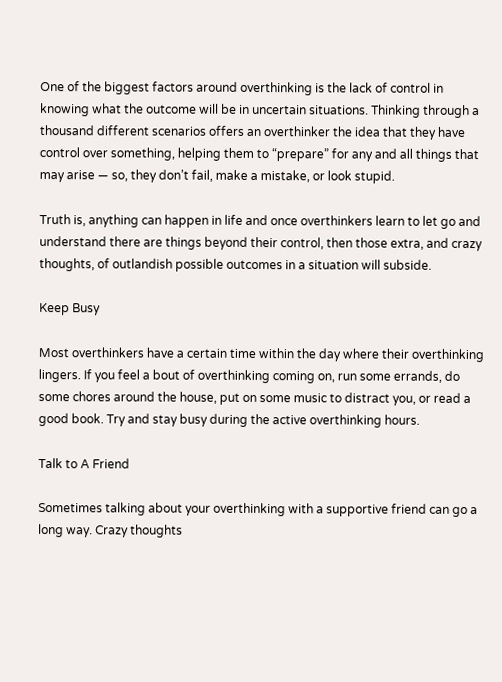One of the biggest factors around overthinking is the lack of control in knowing what the outcome will be in uncertain situations. Thinking through a thousand different scenarios offers an overthinker the idea that they have control over something, helping them to “prepare” for any and all things that may arise — so, they don’t fail, make a mistake, or look stupid.

Truth is, anything can happen in life and once overthinkers learn to let go and understand there are things beyond their control, then those extra, and crazy thoughts, of outlandish possible outcomes in a situation will subside.

Keep Busy

Most overthinkers have a certain time within the day where their overthinking lingers. If you feel a bout of overthinking coming on, run some errands, do some chores around the house, put on some music to distract you, or read a good book. Try and stay busy during the active overthinking hours.

Talk to A Friend

Sometimes talking about your overthinking with a supportive friend can go a long way. Crazy thoughts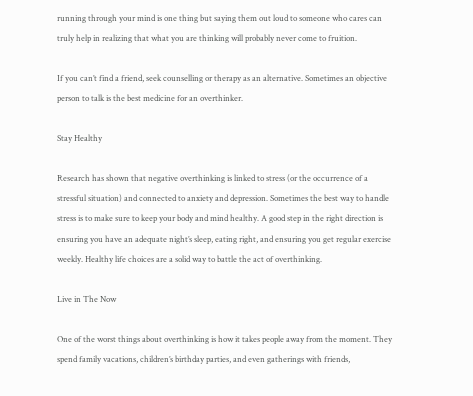running through your mind is one thing but saying them out loud to someone who cares can truly help in realizing that what you are thinking will probably never come to fruition.

If you can’t find a friend, seek counselling or therapy as an alternative. Sometimes an objective person to talk is the best medicine for an overthinker.

Stay Healthy

Research has shown that negative overthinking is linked to stress (or the occurrence of a stressful situation) and connected to anxiety and depression. Sometimes the best way to handle stress is to make sure to keep your body and mind healthy. A good step in the right direction is ensuring you have an adequate night’s sleep, eating right, and ensuring you get regular exercise weekly. Healthy life choices are a solid way to battle the act of overthinking.

Live in The Now

One of the worst things about overthinking is how it takes people away from the moment. They spend family vacations, children’s birthday parties, and even gatherings with friends,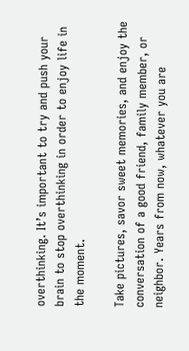overthinking. It’s important to try and push your brain to stop overthinking in order to enjoy life in the moment.

Take pictures, savor sweet memories, and enjoy the conversation of a good friend, family member, or neighbor. Years from now, whatever you are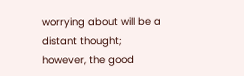worrying about will be a distant thought; however, the good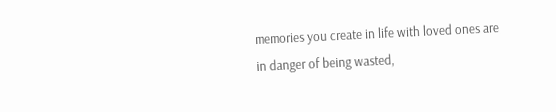memories you create in life with loved ones are in danger of being wasted,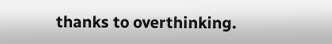thanks to overthinking.